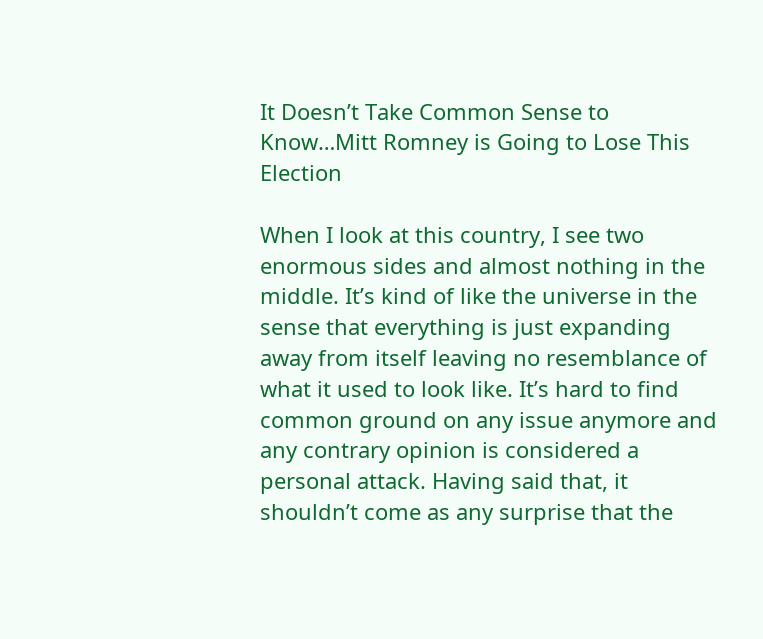It Doesn’t Take Common Sense to Know…Mitt Romney is Going to Lose This Election

When I look at this country, I see two enormous sides and almost nothing in the middle. It’s kind of like the universe in the sense that everything is just expanding away from itself leaving no resemblance of what it used to look like. It’s hard to find common ground on any issue anymore and any contrary opinion is considered a personal attack. Having said that, it shouldn’t come as any surprise that the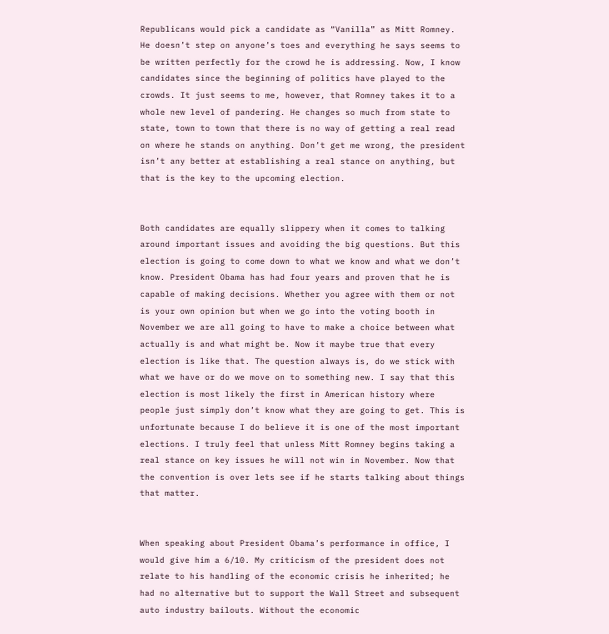Republicans would pick a candidate as “Vanilla” as Mitt Romney. He doesn’t step on anyone’s toes and everything he says seems to be written perfectly for the crowd he is addressing. Now, I know candidates since the beginning of politics have played to the crowds. It just seems to me, however, that Romney takes it to a whole new level of pandering. He changes so much from state to state, town to town that there is no way of getting a real read on where he stands on anything. Don’t get me wrong, the president isn’t any better at establishing a real stance on anything, but that is the key to the upcoming election.


Both candidates are equally slippery when it comes to talking around important issues and avoiding the big questions. But this election is going to come down to what we know and what we don’t know. President Obama has had four years and proven that he is capable of making decisions. Whether you agree with them or not is your own opinion but when we go into the voting booth in November we are all going to have to make a choice between what actually is and what might be. Now it maybe true that every election is like that. The question always is, do we stick with what we have or do we move on to something new. I say that this election is most likely the first in American history where people just simply don’t know what they are going to get. This is unfortunate because I do believe it is one of the most important elections. I truly feel that unless Mitt Romney begins taking a real stance on key issues he will not win in November. Now that the convention is over lets see if he starts talking about things that matter.


When speaking about President Obama’s performance in office, I would give him a 6/10. My criticism of the president does not relate to his handling of the economic crisis he inherited; he had no alternative but to support the Wall Street and subsequent auto industry bailouts. Without the economic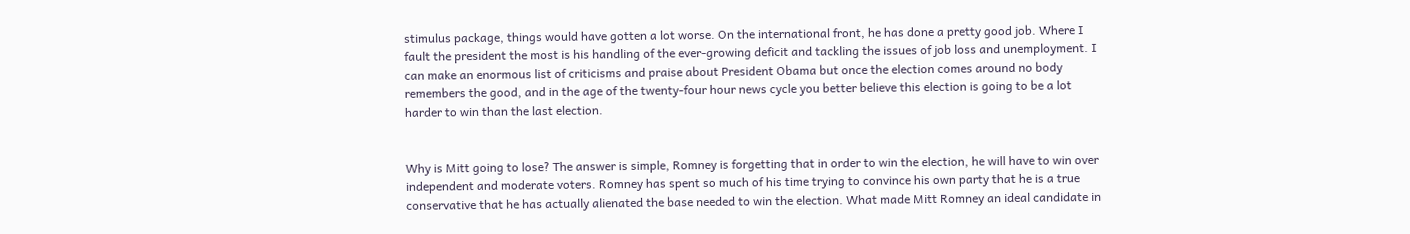stimulus package, things would have gotten a lot worse. On the international front, he has done a pretty good job. Where I fault the president the most is his handling of the ever-growing deficit and tackling the issues of job loss and unemployment. I can make an enormous list of criticisms and praise about President Obama but once the election comes around no body remembers the good, and in the age of the twenty-four hour news cycle you better believe this election is going to be a lot harder to win than the last election.


Why is Mitt going to lose? The answer is simple, Romney is forgetting that in order to win the election, he will have to win over independent and moderate voters. Romney has spent so much of his time trying to convince his own party that he is a true conservative that he has actually alienated the base needed to win the election. What made Mitt Romney an ideal candidate in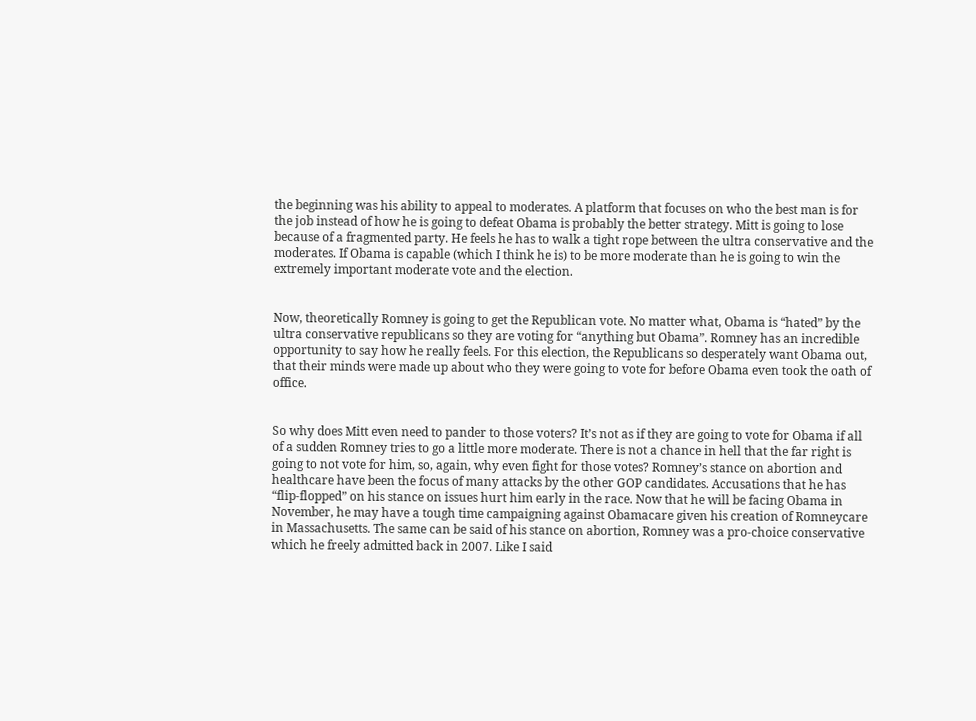the beginning was his ability to appeal to moderates. A platform that focuses on who the best man is for the job instead of how he is going to defeat Obama is probably the better strategy. Mitt is going to lose because of a fragmented party. He feels he has to walk a tight rope between the ultra conservative and the moderates. If Obama is capable (which I think he is) to be more moderate than he is going to win the extremely important moderate vote and the election.


Now, theoretically Romney is going to get the Republican vote. No matter what, Obama is “hated” by the ultra conservative republicans so they are voting for “anything but Obama”. Romney has an incredible opportunity to say how he really feels. For this election, the Republicans so desperately want Obama out, that their minds were made up about who they were going to vote for before Obama even took the oath of office.


So why does Mitt even need to pander to those voters? It’s not as if they are going to vote for Obama if all of a sudden Romney tries to go a little more moderate. There is not a chance in hell that the far right is going to not vote for him, so, again, why even fight for those votes? Romney’s stance on abortion and healthcare have been the focus of many attacks by the other GOP candidates. Accusations that he has “flip-flopped” on his stance on issues hurt him early in the race. Now that he will be facing Obama in November, he may have a tough time campaigning against Obamacare given his creation of Romneycare in Massachusetts. The same can be said of his stance on abortion, Romney was a pro-choice conservative which he freely admitted back in 2007. Like I said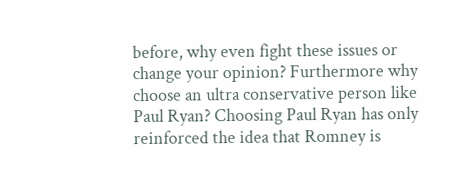before, why even fight these issues or change your opinion? Furthermore why choose an ultra conservative person like Paul Ryan? Choosing Paul Ryan has only reinforced the idea that Romney is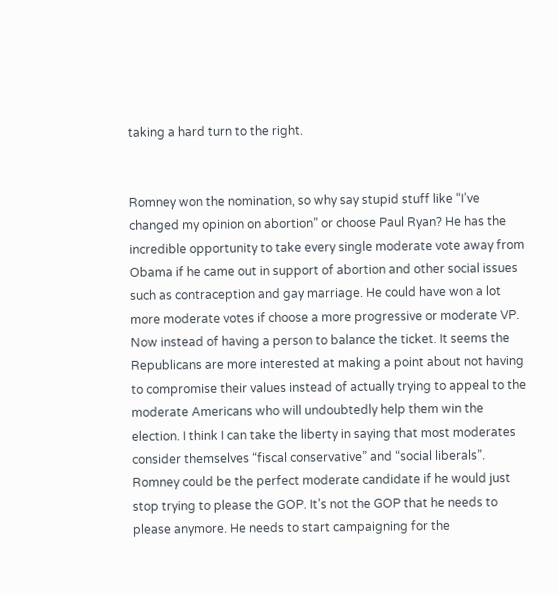taking a hard turn to the right.


Romney won the nomination, so why say stupid stuff like “I’ve changed my opinion on abortion” or choose Paul Ryan? He has the incredible opportunity to take every single moderate vote away from Obama if he came out in support of abortion and other social issues such as contraception and gay marriage. He could have won a lot more moderate votes if choose a more progressive or moderate VP. Now instead of having a person to balance the ticket. It seems the Republicans are more interested at making a point about not having to compromise their values instead of actually trying to appeal to the moderate Americans who will undoubtedly help them win the election. I think I can take the liberty in saying that most moderates consider themselves “fiscal conservative” and “social liberals”. Romney could be the perfect moderate candidate if he would just stop trying to please the GOP. It’s not the GOP that he needs to please anymore. He needs to start campaigning for the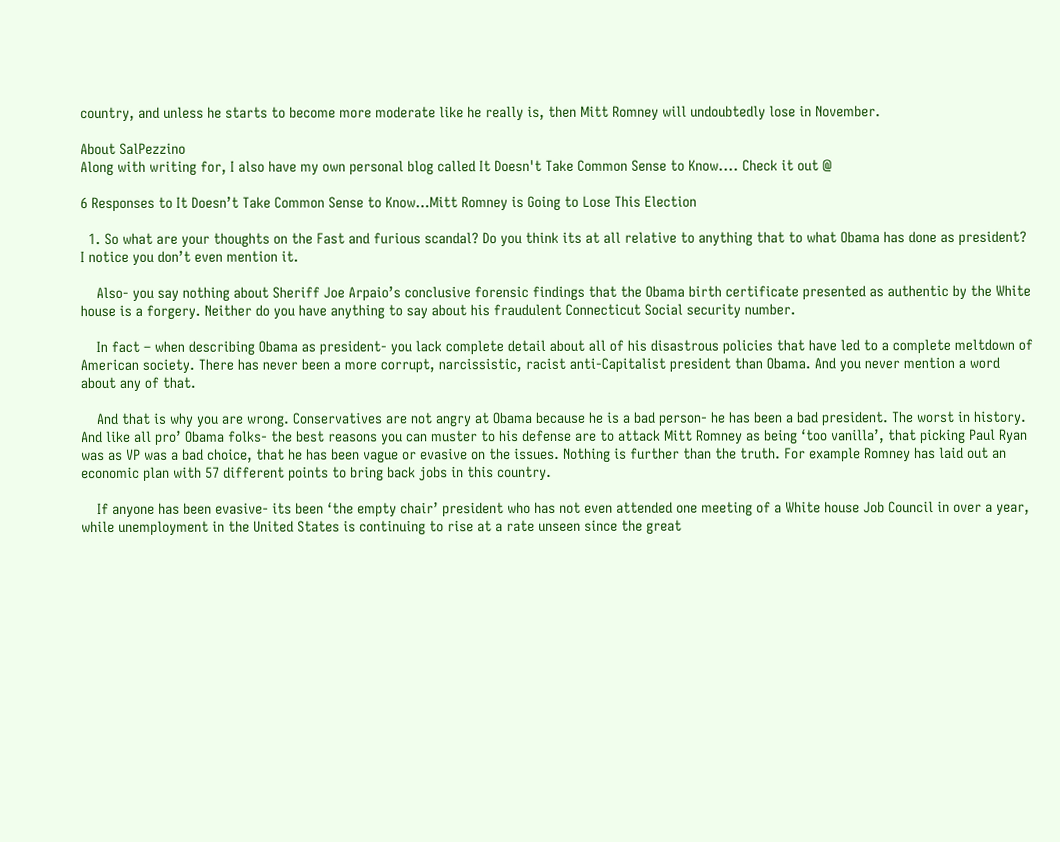country, and unless he starts to become more moderate like he really is, then Mitt Romney will undoubtedly lose in November.

About SalPezzino
Along with writing for, I also have my own personal blog called It Doesn't Take Common Sense to Know.... Check it out @

6 Responses to It Doesn’t Take Common Sense to Know…Mitt Romney is Going to Lose This Election

  1. So what are your thoughts on the Fast and furious scandal? Do you think its at all relative to anything that to what Obama has done as president? I notice you don’t even mention it.

    Also- you say nothing about Sheriff Joe Arpaio’s conclusive forensic findings that the Obama birth certificate presented as authentic by the White house is a forgery. Neither do you have anything to say about his fraudulent Connecticut Social security number.

    In fact – when describing Obama as president- you lack complete detail about all of his disastrous policies that have led to a complete meltdown of American society. There has never been a more corrupt, narcissistic, racist anti-Capitalist president than Obama. And you never mention a word about any of that.

    And that is why you are wrong. Conservatives are not angry at Obama because he is a bad person- he has been a bad president. The worst in history. And like all pro’ Obama folks- the best reasons you can muster to his defense are to attack Mitt Romney as being ‘too vanilla’, that picking Paul Ryan was as VP was a bad choice, that he has been vague or evasive on the issues. Nothing is further than the truth. For example Romney has laid out an economic plan with 57 different points to bring back jobs in this country.

    If anyone has been evasive- its been ‘the empty chair’ president who has not even attended one meeting of a White house Job Council in over a year, while unemployment in the United States is continuing to rise at a rate unseen since the great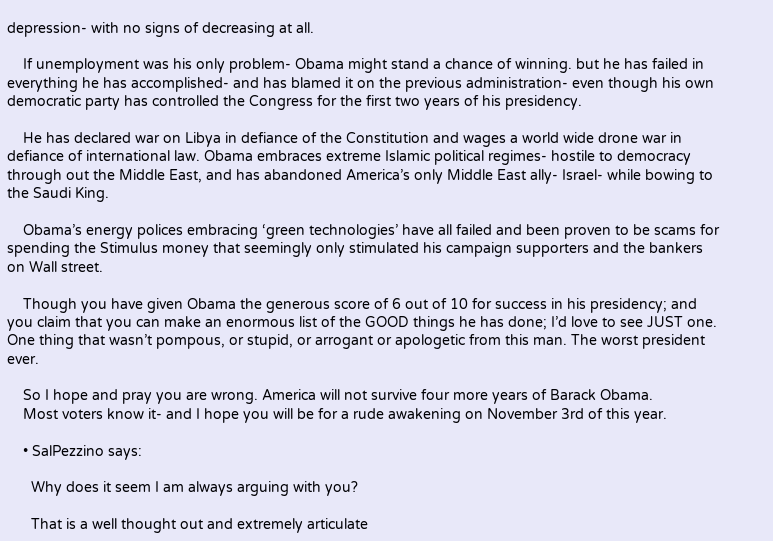depression- with no signs of decreasing at all.

    If unemployment was his only problem- Obama might stand a chance of winning. but he has failed in everything he has accomplished- and has blamed it on the previous administration- even though his own democratic party has controlled the Congress for the first two years of his presidency.

    He has declared war on Libya in defiance of the Constitution and wages a world wide drone war in defiance of international law. Obama embraces extreme Islamic political regimes- hostile to democracy through out the Middle East, and has abandoned America’s only Middle East ally- Israel- while bowing to the Saudi King.

    Obama’s energy polices embracing ‘green technologies’ have all failed and been proven to be scams for spending the Stimulus money that seemingly only stimulated his campaign supporters and the bankers on Wall street.

    Though you have given Obama the generous score of 6 out of 10 for success in his presidency; and you claim that you can make an enormous list of the GOOD things he has done; I’d love to see JUST one. One thing that wasn’t pompous, or stupid, or arrogant or apologetic from this man. The worst president ever.

    So I hope and pray you are wrong. America will not survive four more years of Barack Obama.
    Most voters know it- and I hope you will be for a rude awakening on November 3rd of this year.

    • SalPezzino says:

      Why does it seem I am always arguing with you?

      That is a well thought out and extremely articulate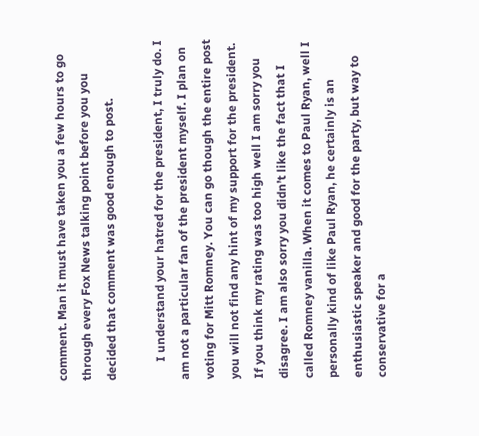comment. Man it must have taken you a few hours to go through every Fox News talking point before you you decided that comment was good enough to post.

      I understand your hatred for the president, I truly do. I am not a particular fan of the president myself. I plan on voting for Mitt Romney. You can go though the entire post you will not find any hint of my support for the president. If you think my rating was too high well I am sorry you disagree. I am also sorry you didn’t like the fact that I called Romney vanilla. When it comes to Paul Ryan, well I personally kind of like Paul Ryan, he certainly is an enthusiastic speaker and good for the party, but way to conservative for a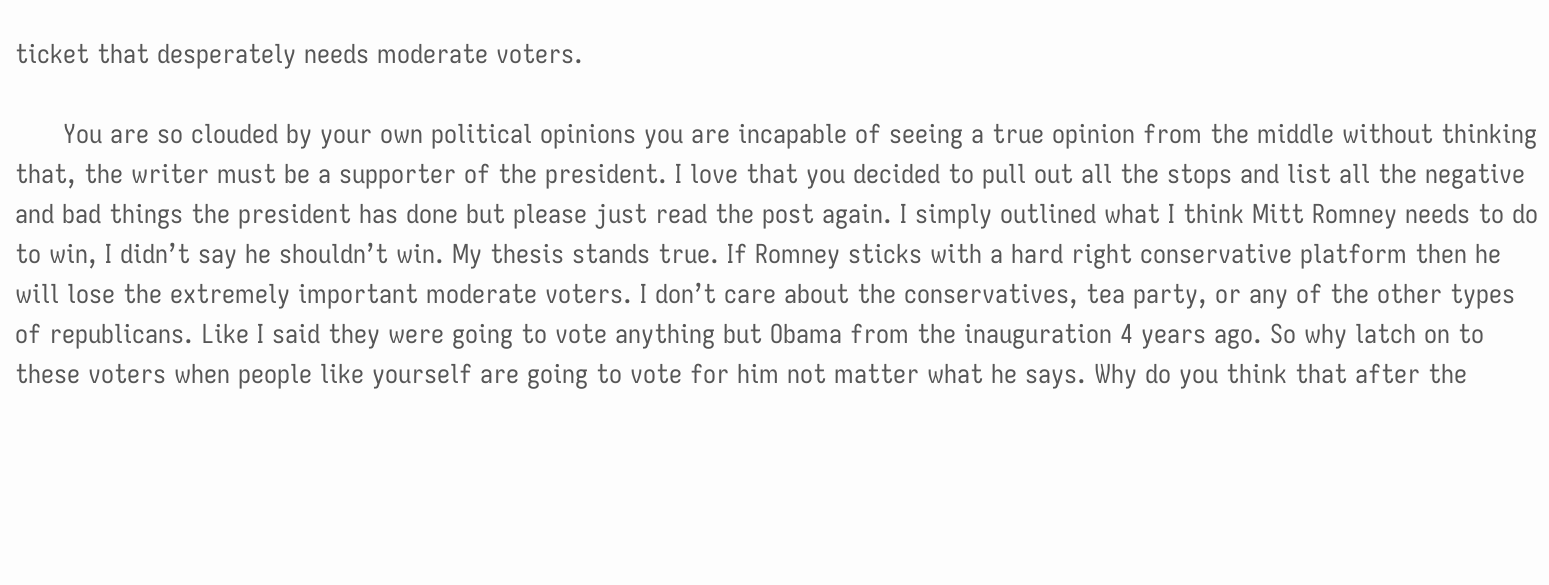ticket that desperately needs moderate voters.

      You are so clouded by your own political opinions you are incapable of seeing a true opinion from the middle without thinking that, the writer must be a supporter of the president. I love that you decided to pull out all the stops and list all the negative and bad things the president has done but please just read the post again. I simply outlined what I think Mitt Romney needs to do to win, I didn’t say he shouldn’t win. My thesis stands true. If Romney sticks with a hard right conservative platform then he will lose the extremely important moderate voters. I don’t care about the conservatives, tea party, or any of the other types of republicans. Like I said they were going to vote anything but Obama from the inauguration 4 years ago. So why latch on to these voters when people like yourself are going to vote for him not matter what he says. Why do you think that after the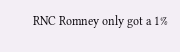RNC Romney only got a 1%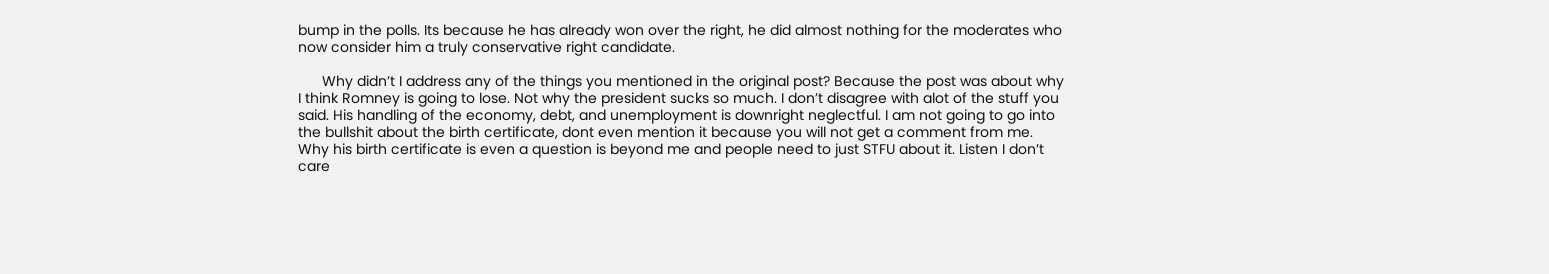bump in the polls. Its because he has already won over the right, he did almost nothing for the moderates who now consider him a truly conservative right candidate.

      Why didn’t I address any of the things you mentioned in the original post? Because the post was about why I think Romney is going to lose. Not why the president sucks so much. I don’t disagree with alot of the stuff you said. His handling of the economy, debt, and unemployment is downright neglectful. I am not going to go into the bullshit about the birth certificate, dont even mention it because you will not get a comment from me. Why his birth certificate is even a question is beyond me and people need to just STFU about it. Listen I don’t care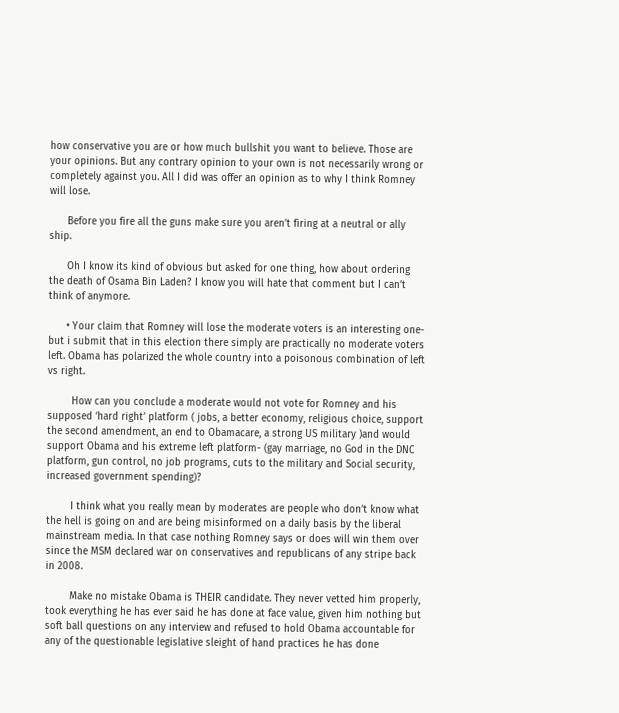how conservative you are or how much bullshit you want to believe. Those are your opinions. But any contrary opinion to your own is not necessarily wrong or completely against you. All I did was offer an opinion as to why I think Romney will lose.

      Before you fire all the guns make sure you aren’t firing at a neutral or ally ship.

      Oh I know its kind of obvious but asked for one thing, how about ordering the death of Osama Bin Laden? I know you will hate that comment but I can’t think of anymore.

      • Your claim that Romney will lose the moderate voters is an interesting one- but i submit that in this election there simply are practically no moderate voters left. Obama has polarized the whole country into a poisonous combination of left vs right.

        How can you conclude a moderate would not vote for Romney and his supposed ‘hard right’ platform ( jobs, a better economy, religious choice, support the second amendment, an end to Obamacare, a strong US military )and would support Obama and his extreme left platform- (gay marriage, no God in the DNC platform, gun control, no job programs, cuts to the military and Social security, increased government spending)?

        I think what you really mean by moderates are people who don’t know what the hell is going on and are being misinformed on a daily basis by the liberal mainstream media. In that case nothing Romney says or does will win them over since the MSM declared war on conservatives and republicans of any stripe back in 2008.

        Make no mistake Obama is THEIR candidate. They never vetted him properly, took everything he has ever said he has done at face value, given him nothing but soft ball questions on any interview and refused to hold Obama accountable for any of the questionable legislative sleight of hand practices he has done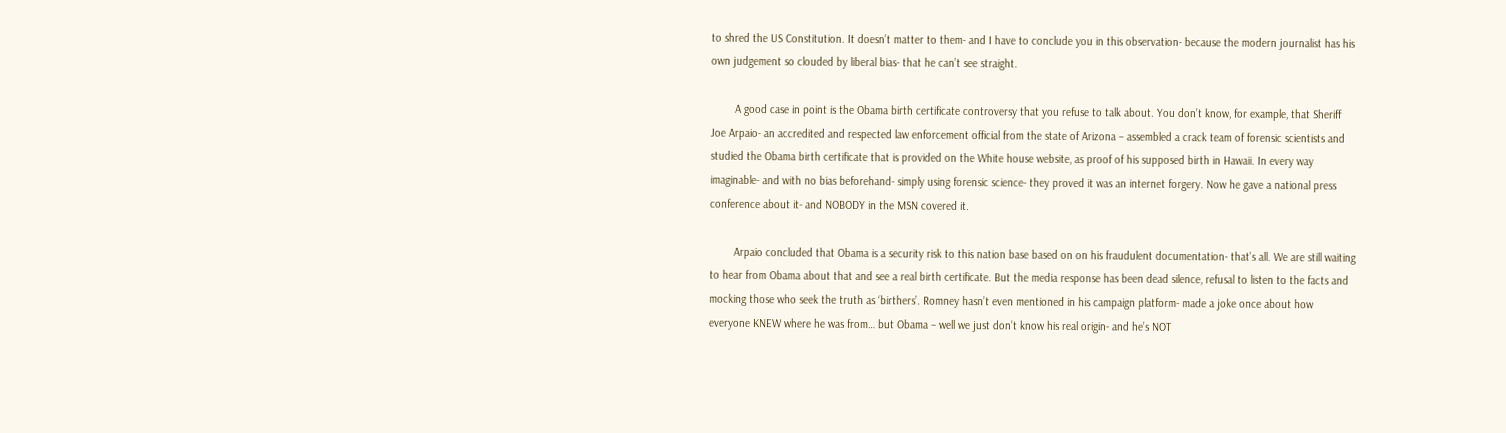to shred the US Constitution. It doesn’t matter to them- and I have to conclude you in this observation- because the modern journalist has his own judgement so clouded by liberal bias- that he can’t see straight.

        A good case in point is the Obama birth certificate controversy that you refuse to talk about. You don’t know, for example, that Sheriff Joe Arpaio- an accredited and respected law enforcement official from the state of Arizona – assembled a crack team of forensic scientists and studied the Obama birth certificate that is provided on the White house website, as proof of his supposed birth in Hawaii. In every way imaginable- and with no bias beforehand- simply using forensic science- they proved it was an internet forgery. Now he gave a national press conference about it- and NOBODY in the MSN covered it.

        Arpaio concluded that Obama is a security risk to this nation base based on on his fraudulent documentation- that’s all. We are still waiting to hear from Obama about that and see a real birth certificate. But the media response has been dead silence, refusal to listen to the facts and mocking those who seek the truth as ‘birthers’. Romney hasn’t even mentioned in his campaign platform- made a joke once about how everyone KNEW where he was from… but Obama – well we just don’t know his real origin- and he’s NOT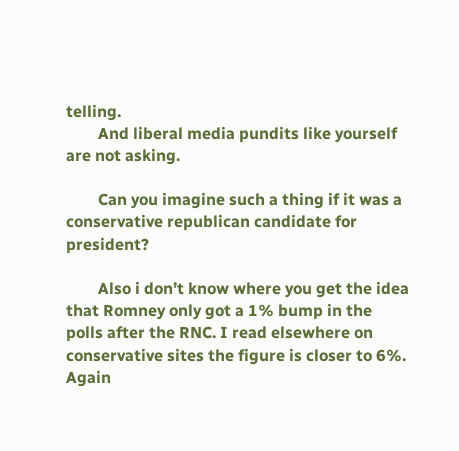telling.
        And liberal media pundits like yourself are not asking.

        Can you imagine such a thing if it was a conservative republican candidate for president?

        Also i don’t know where you get the idea that Romney only got a 1% bump in the polls after the RNC. I read elsewhere on conservative sites the figure is closer to 6%. Again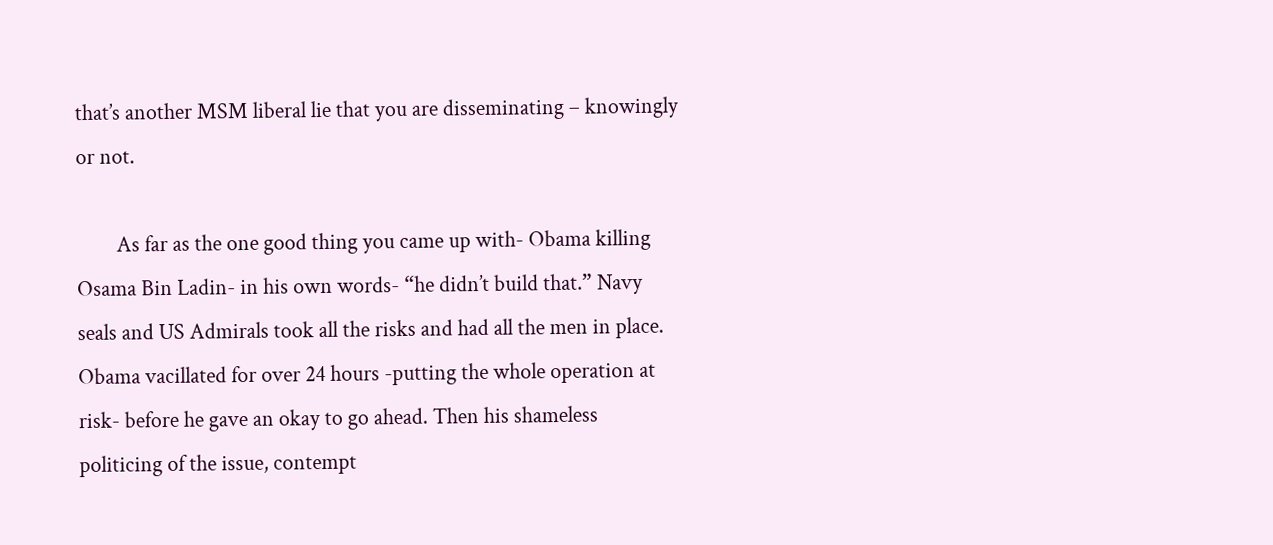that’s another MSM liberal lie that you are disseminating – knowingly or not.

        As far as the one good thing you came up with- Obama killing Osama Bin Ladin- in his own words- “he didn’t build that.” Navy seals and US Admirals took all the risks and had all the men in place. Obama vacillated for over 24 hours -putting the whole operation at risk- before he gave an okay to go ahead. Then his shameless politicing of the issue, contempt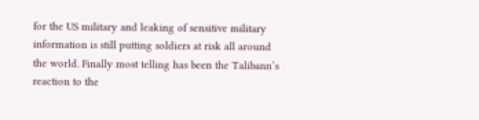for the US military and leaking of sensitive military information is still putting soldiers at risk all around the world. Finally most telling has been the Talibann’s reaction to the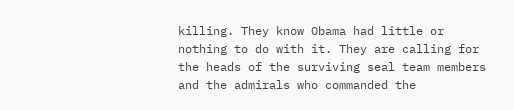killing. They know Obama had little or nothing to do with it. They are calling for the heads of the surviving seal team members and the admirals who commanded the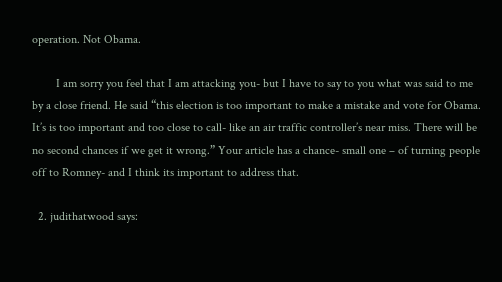operation. Not Obama.

        I am sorry you feel that I am attacking you- but I have to say to you what was said to me by a close friend. He said “this election is too important to make a mistake and vote for Obama. It’s is too important and too close to call- like an air traffic controller’s near miss. There will be no second chances if we get it wrong.” Your article has a chance- small one – of turning people off to Romney- and I think its important to address that.

  2. judithatwood says: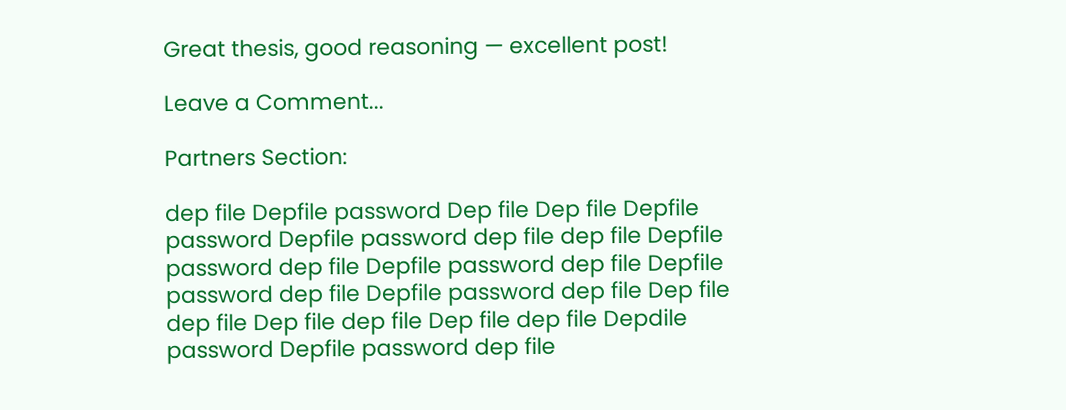Great thesis, good reasoning — excellent post!

Leave a Comment...

Partners Section:

dep file Depfile password Dep file Dep file Depfile password Depfile password dep file dep file Depfile password dep file Depfile password dep file Depfile password dep file Depfile password dep file Dep file dep file Dep file dep file Dep file dep file Depdile password Depfile password dep file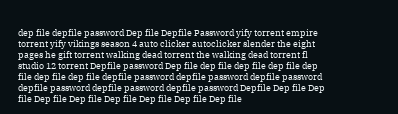dep file depfile password Dep file Depfile Password yify torrent empire torrent yify vikings season 4 auto clicker autoclicker slender the eight pages he gift torrent walking dead torrent the walking dead torrent fl studio 12 torrent Depfile password Dep file dep file dep file dep file dep file dep file dep file depfile password depfile password depfile password depfile password depfile password depfile password Depfile Dep file Dep file Dep file Dep file Dep file Dep file Dep file Dep file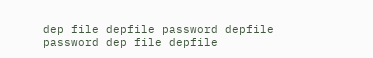dep file depfile password depfile password dep file depfile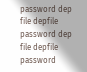password dep file depfile password dep file depfile password